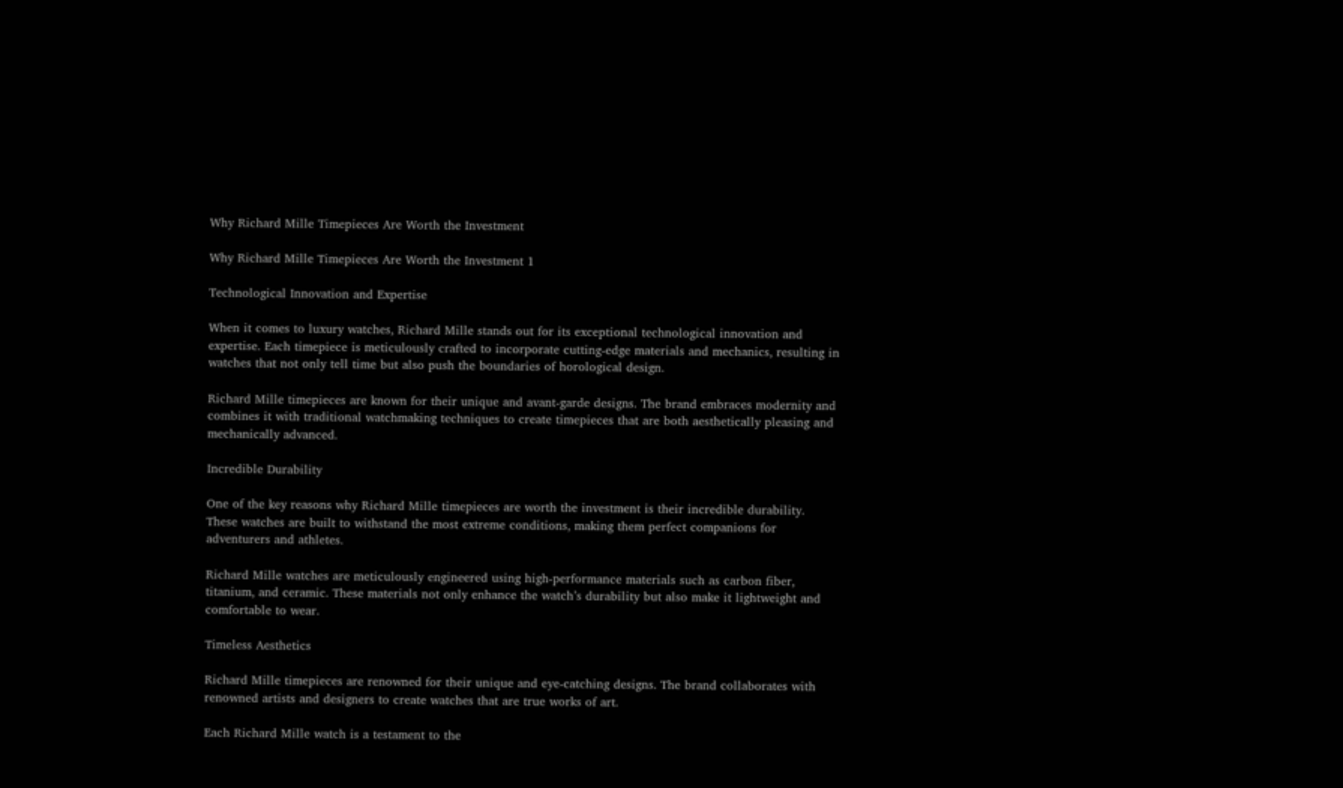Why Richard Mille Timepieces Are Worth the Investment

Why Richard Mille Timepieces Are Worth the Investment 1

Technological Innovation and Expertise

When it comes to luxury watches, Richard Mille stands out for its exceptional technological innovation and expertise. Each timepiece is meticulously crafted to incorporate cutting-edge materials and mechanics, resulting in watches that not only tell time but also push the boundaries of horological design.

Richard Mille timepieces are known for their unique and avant-garde designs. The brand embraces modernity and combines it with traditional watchmaking techniques to create timepieces that are both aesthetically pleasing and mechanically advanced.

Incredible Durability

One of the key reasons why Richard Mille timepieces are worth the investment is their incredible durability. These watches are built to withstand the most extreme conditions, making them perfect companions for adventurers and athletes.

Richard Mille watches are meticulously engineered using high-performance materials such as carbon fiber, titanium, and ceramic. These materials not only enhance the watch’s durability but also make it lightweight and comfortable to wear.

Timeless Aesthetics

Richard Mille timepieces are renowned for their unique and eye-catching designs. The brand collaborates with renowned artists and designers to create watches that are true works of art.

Each Richard Mille watch is a testament to the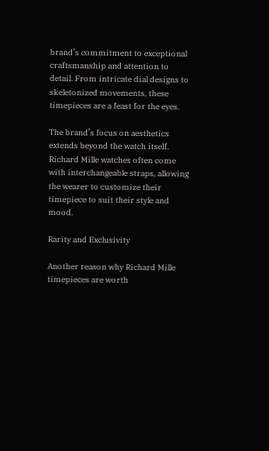brand’s commitment to exceptional craftsmanship and attention to detail. From intricate dial designs to skeletonized movements, these timepieces are a feast for the eyes.

The brand’s focus on aesthetics extends beyond the watch itself. Richard Mille watches often come with interchangeable straps, allowing the wearer to customize their timepiece to suit their style and mood.

Rarity and Exclusivity

Another reason why Richard Mille timepieces are worth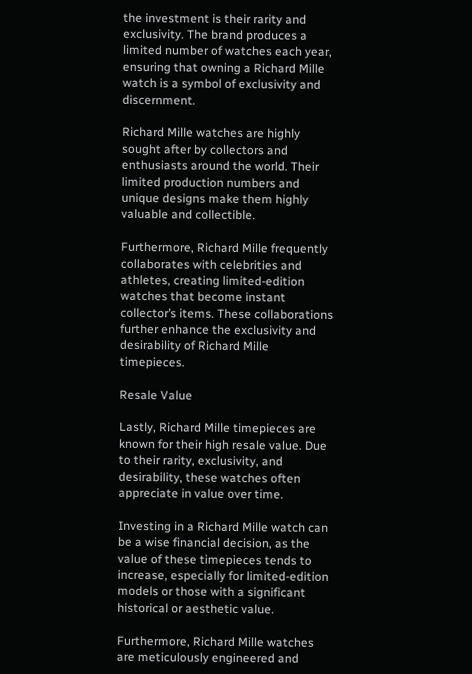the investment is their rarity and exclusivity. The brand produces a limited number of watches each year, ensuring that owning a Richard Mille watch is a symbol of exclusivity and discernment.

Richard Mille watches are highly sought after by collectors and enthusiasts around the world. Their limited production numbers and unique designs make them highly valuable and collectible.

Furthermore, Richard Mille frequently collaborates with celebrities and athletes, creating limited-edition watches that become instant collector’s items. These collaborations further enhance the exclusivity and desirability of Richard Mille timepieces.

Resale Value

Lastly, Richard Mille timepieces are known for their high resale value. Due to their rarity, exclusivity, and desirability, these watches often appreciate in value over time.

Investing in a Richard Mille watch can be a wise financial decision, as the value of these timepieces tends to increase, especially for limited-edition models or those with a significant historical or aesthetic value.

Furthermore, Richard Mille watches are meticulously engineered and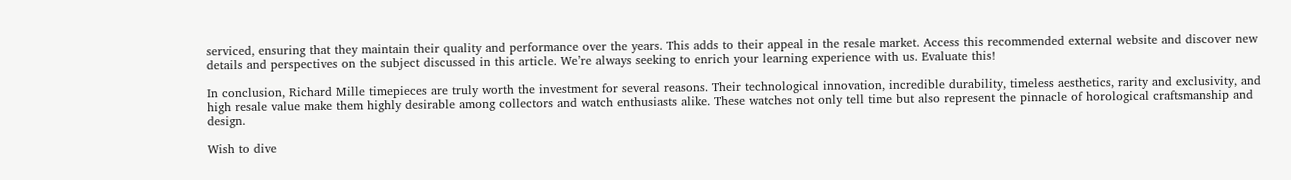serviced, ensuring that they maintain their quality and performance over the years. This adds to their appeal in the resale market. Access this recommended external website and discover new details and perspectives on the subject discussed in this article. We’re always seeking to enrich your learning experience with us. Evaluate this!

In conclusion, Richard Mille timepieces are truly worth the investment for several reasons. Their technological innovation, incredible durability, timeless aesthetics, rarity and exclusivity, and high resale value make them highly desirable among collectors and watch enthusiasts alike. These watches not only tell time but also represent the pinnacle of horological craftsmanship and design.

Wish to dive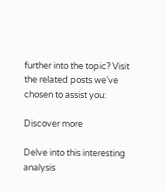further into the topic? Visit the related posts we’ve chosen to assist you:

Discover more

Delve into this interesting analysis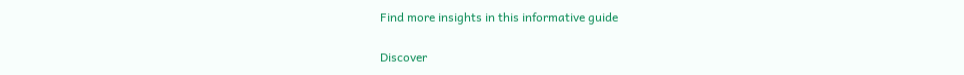Find more insights in this informative guide

Discover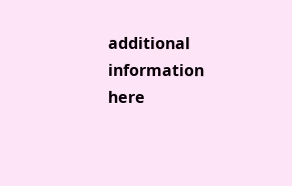additional information here